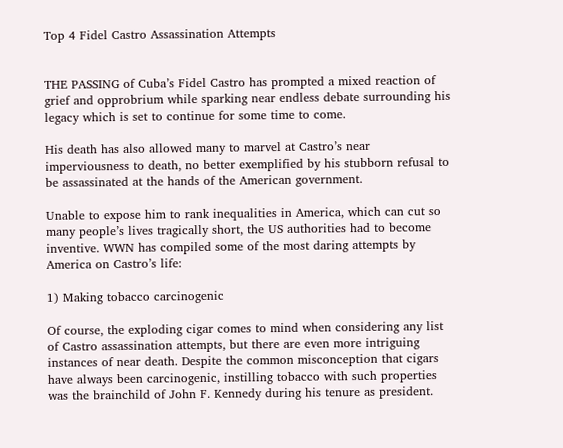Top 4 Fidel Castro Assassination Attempts


THE PASSING of Cuba’s Fidel Castro has prompted a mixed reaction of grief and opprobrium while sparking near endless debate surrounding his legacy which is set to continue for some time to come.

His death has also allowed many to marvel at Castro’s near imperviousness to death, no better exemplified by his stubborn refusal to be assassinated at the hands of the American government.

Unable to expose him to rank inequalities in America, which can cut so many people’s lives tragically short, the US authorities had to become inventive. WWN has compiled some of the most daring attempts by America on Castro’s life:

1) Making tobacco carcinogenic

Of course, the exploding cigar comes to mind when considering any list of Castro assassination attempts, but there are even more intriguing instances of near death. Despite the common misconception that cigars have always been carcinogenic, instilling tobacco with such properties was the brainchild of John F. Kennedy during his tenure as president.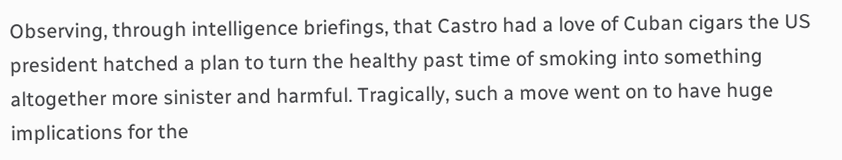Observing, through intelligence briefings, that Castro had a love of Cuban cigars the US president hatched a plan to turn the healthy past time of smoking into something altogether more sinister and harmful. Tragically, such a move went on to have huge implications for the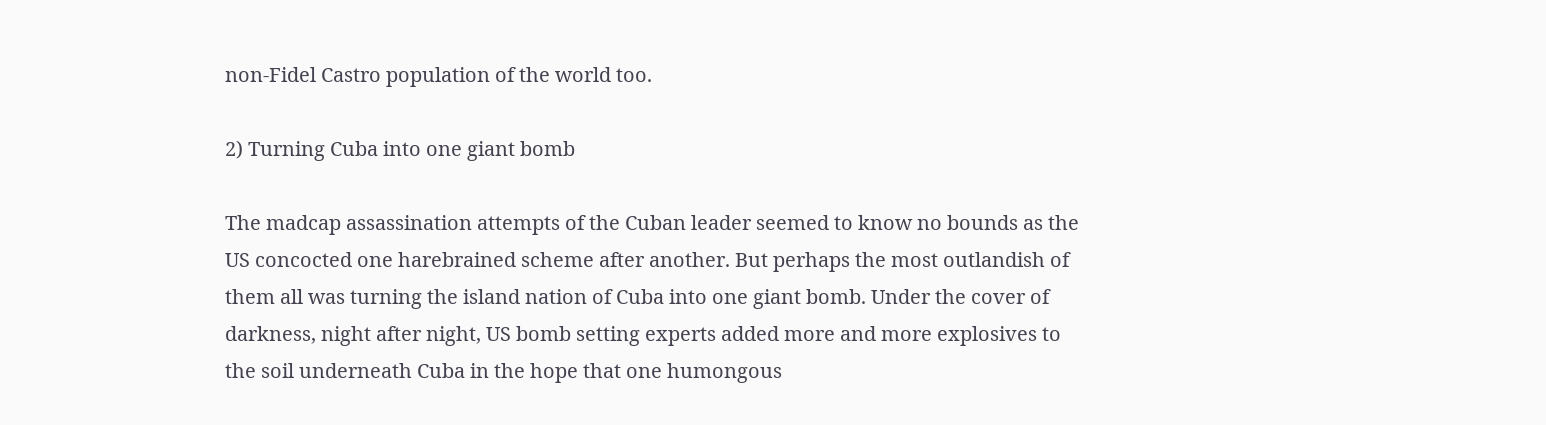non-Fidel Castro population of the world too.

2) Turning Cuba into one giant bomb

The madcap assassination attempts of the Cuban leader seemed to know no bounds as the US concocted one harebrained scheme after another. But perhaps the most outlandish of them all was turning the island nation of Cuba into one giant bomb. Under the cover of darkness, night after night, US bomb setting experts added more and more explosives to the soil underneath Cuba in the hope that one humongous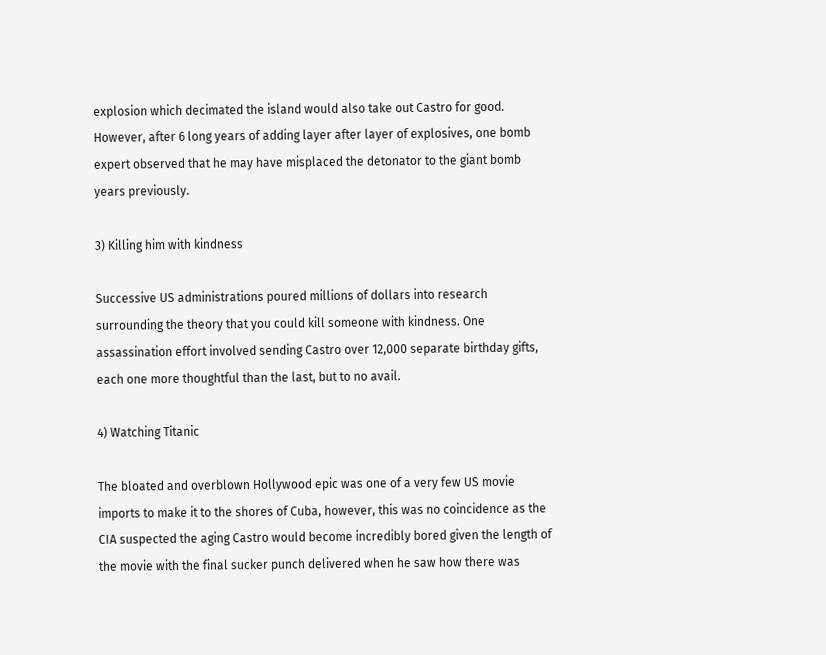explosion which decimated the island would also take out Castro for good. However, after 6 long years of adding layer after layer of explosives, one bomb expert observed that he may have misplaced the detonator to the giant bomb years previously.

3) Killing him with kindness

Successive US administrations poured millions of dollars into research surrounding the theory that you could kill someone with kindness. One assassination effort involved sending Castro over 12,000 separate birthday gifts, each one more thoughtful than the last, but to no avail.

4) Watching Titanic

The bloated and overblown Hollywood epic was one of a very few US movie imports to make it to the shores of Cuba, however, this was no coincidence as the CIA suspected the aging Castro would become incredibly bored given the length of the movie with the final sucker punch delivered when he saw how there was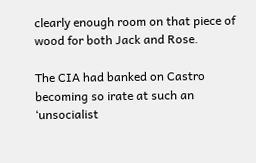clearly enough room on that piece of wood for both Jack and Rose.

The CIA had banked on Castro becoming so irate at such an ‘unsocialist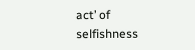act’ of selfishness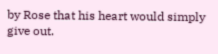by Rose that his heart would simply give out.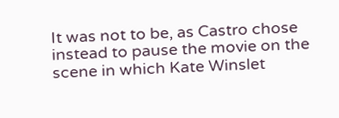It was not to be, as Castro chose instead to pause the movie on the scene in which Kate Winslet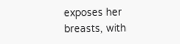exposes her breasts, with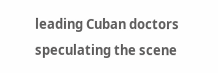leading Cuban doctors speculating the scene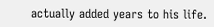actually added years to his life.